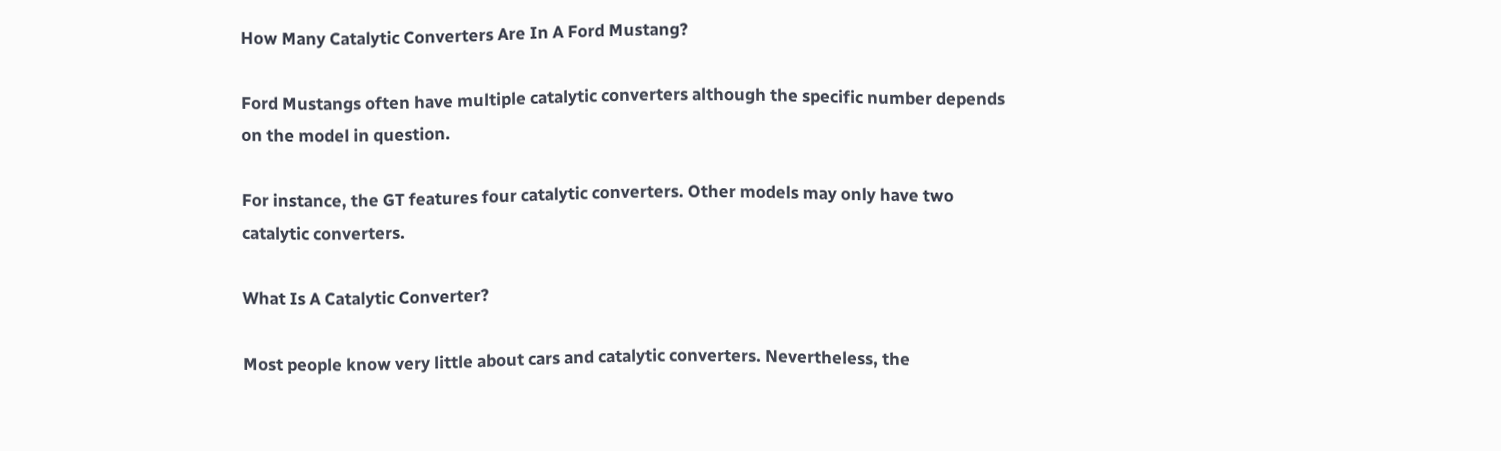How Many Catalytic Converters Are In A Ford Mustang?

Ford Mustangs often have multiple catalytic converters although the specific number depends on the model in question.

For instance, the GT features four catalytic converters. Other models may only have two catalytic converters.

What Is A Catalytic Converter?

Most people know very little about cars and catalytic converters. Nevertheless, the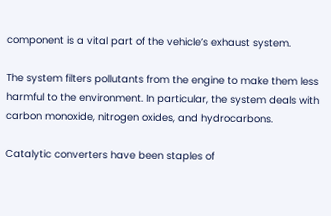component is a vital part of the vehicle’s exhaust system.

The system filters pollutants from the engine to make them less harmful to the environment. In particular, the system deals with carbon monoxide, nitrogen oxides, and hydrocarbons.

Catalytic converters have been staples of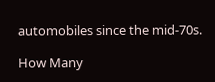automobiles since the mid-70s.

How Many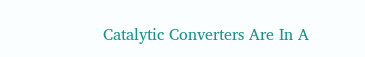Catalytic Converters Are In A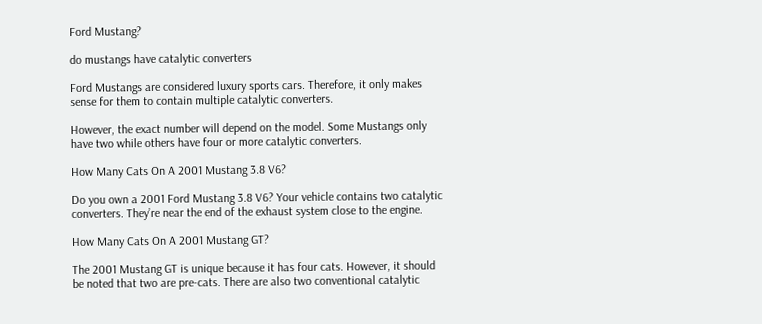Ford Mustang?

do mustangs have catalytic converters

Ford Mustangs are considered luxury sports cars. Therefore, it only makes sense for them to contain multiple catalytic converters.

However, the exact number will depend on the model. Some Mustangs only have two while others have four or more catalytic converters.

How Many Cats On A 2001 Mustang 3.8 V6?

Do you own a 2001 Ford Mustang 3.8 V6? Your vehicle contains two catalytic converters. They’re near the end of the exhaust system close to the engine.

How Many Cats On A 2001 Mustang GT?

The 2001 Mustang GT is unique because it has four cats. However, it should be noted that two are pre-cats. There are also two conventional catalytic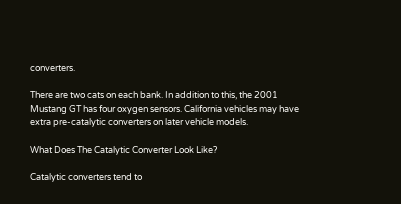converters.

There are two cats on each bank. In addition to this, the 2001 Mustang GT has four oxygen sensors. California vehicles may have extra pre-catalytic converters on later vehicle models.

What Does The Catalytic Converter Look Like?

Catalytic converters tend to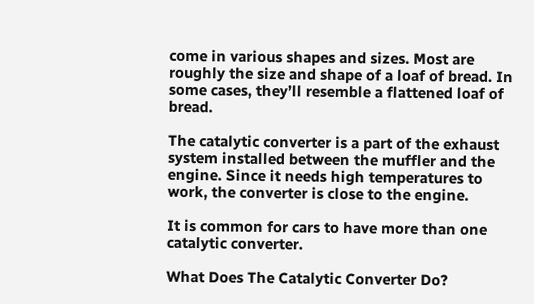come in various shapes and sizes. Most are roughly the size and shape of a loaf of bread. In some cases, they’ll resemble a flattened loaf of bread.

The catalytic converter is a part of the exhaust system installed between the muffler and the engine. Since it needs high temperatures to work, the converter is close to the engine.

It is common for cars to have more than one catalytic converter.

What Does The Catalytic Converter Do?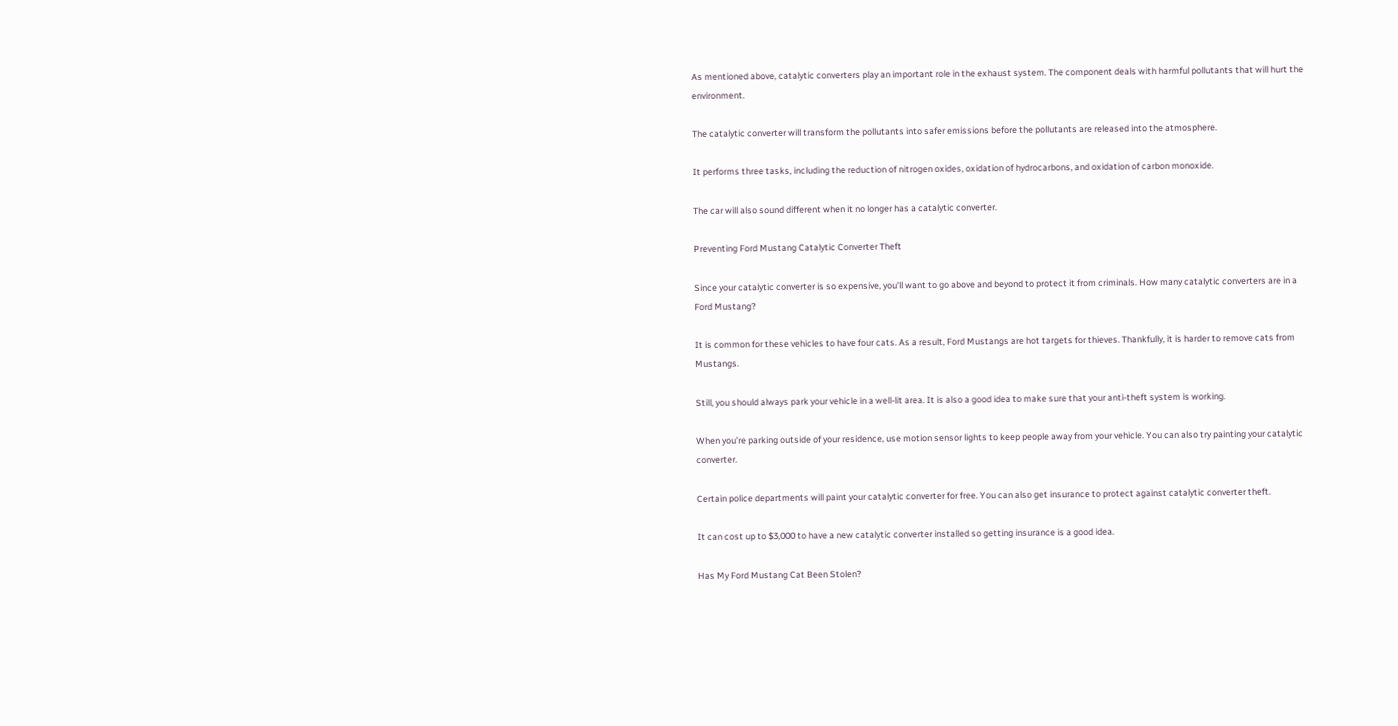As mentioned above, catalytic converters play an important role in the exhaust system. The component deals with harmful pollutants that will hurt the environment.

The catalytic converter will transform the pollutants into safer emissions before the pollutants are released into the atmosphere.

It performs three tasks, including the reduction of nitrogen oxides, oxidation of hydrocarbons, and oxidation of carbon monoxide.

The car will also sound different when it no longer has a catalytic converter.

Preventing Ford Mustang Catalytic Converter Theft

Since your catalytic converter is so expensive, you’ll want to go above and beyond to protect it from criminals. How many catalytic converters are in a Ford Mustang?

It is common for these vehicles to have four cats. As a result, Ford Mustangs are hot targets for thieves. Thankfully, it is harder to remove cats from Mustangs.

Still, you should always park your vehicle in a well-lit area. It is also a good idea to make sure that your anti-theft system is working.

When you’re parking outside of your residence, use motion sensor lights to keep people away from your vehicle. You can also try painting your catalytic converter.

Certain police departments will paint your catalytic converter for free. You can also get insurance to protect against catalytic converter theft.

It can cost up to $3,000 to have a new catalytic converter installed so getting insurance is a good idea.

Has My Ford Mustang Cat Been Stolen?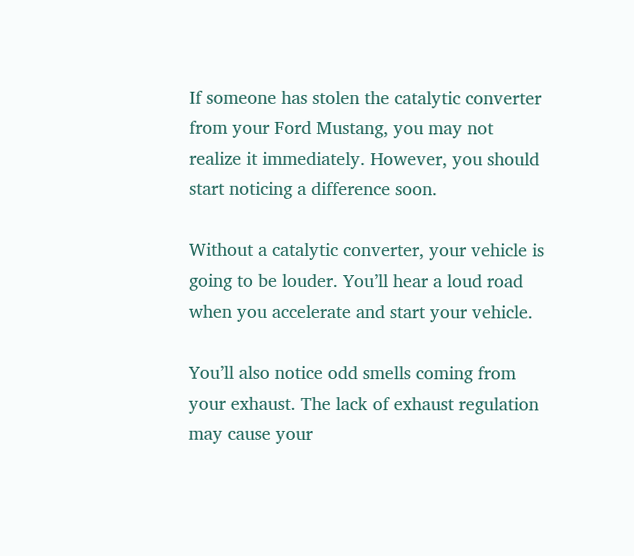If someone has stolen the catalytic converter from your Ford Mustang, you may not realize it immediately. However, you should start noticing a difference soon.

Without a catalytic converter, your vehicle is going to be louder. You’ll hear a loud road when you accelerate and start your vehicle.

You’ll also notice odd smells coming from your exhaust. The lack of exhaust regulation may cause your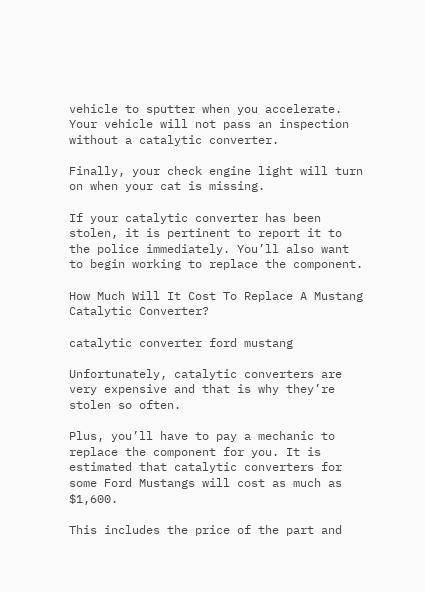vehicle to sputter when you accelerate. Your vehicle will not pass an inspection without a catalytic converter.

Finally, your check engine light will turn on when your cat is missing.

If your catalytic converter has been stolen, it is pertinent to report it to the police immediately. You’ll also want to begin working to replace the component.

How Much Will It Cost To Replace A Mustang Catalytic Converter?

catalytic converter ford mustang

Unfortunately, catalytic converters are very expensive and that is why they’re stolen so often.

Plus, you’ll have to pay a mechanic to replace the component for you. It is estimated that catalytic converters for some Ford Mustangs will cost as much as $1,600.

This includes the price of the part and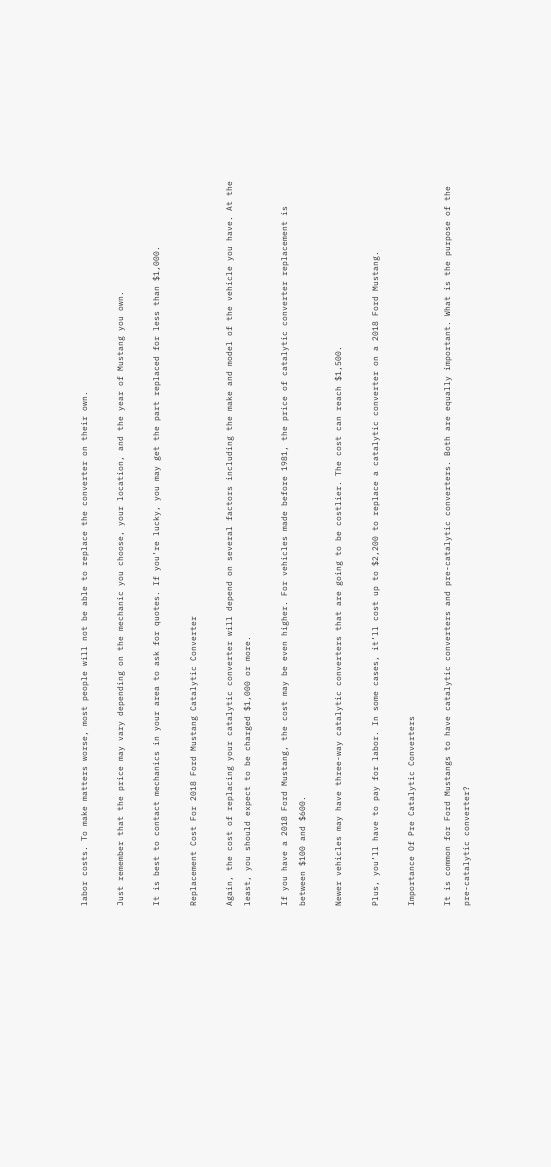labor costs. To make matters worse, most people will not be able to replace the converter on their own.

Just remember that the price may vary depending on the mechanic you choose, your location, and the year of Mustang you own.

It is best to contact mechanics in your area to ask for quotes. If you’re lucky, you may get the part replaced for less than $1,000.

Replacement Cost For 2018 Ford Mustang Catalytic Converter

Again, the cost of replacing your catalytic converter will depend on several factors including the make and model of the vehicle you have. At the least, you should expect to be charged $1,000 or more.

If you have a 2018 Ford Mustang, the cost may be even higher. For vehicles made before 1981, the price of catalytic converter replacement is between $100 and $600.

Newer vehicles may have three-way catalytic converters that are going to be costlier. The cost can reach $1,500.

Plus, you’ll have to pay for labor. In some cases, it’ll cost up to $2,200 to replace a catalytic converter on a 2018 Ford Mustang.

Importance Of Pre Catalytic Converters

It is common for Ford Mustangs to have catalytic converters and pre-catalytic converters. Both are equally important. What is the purpose of the pre-catalytic converter?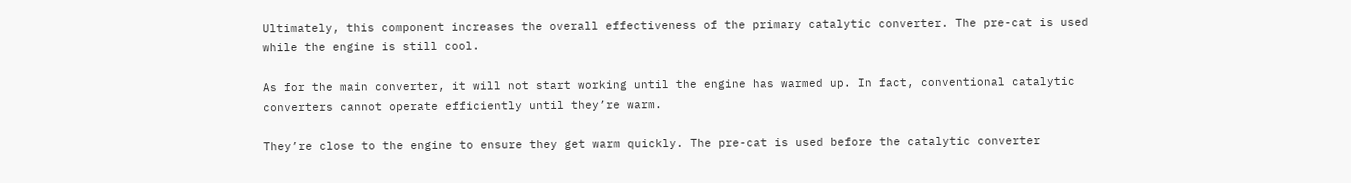Ultimately, this component increases the overall effectiveness of the primary catalytic converter. The pre-cat is used while the engine is still cool.

As for the main converter, it will not start working until the engine has warmed up. In fact, conventional catalytic converters cannot operate efficiently until they’re warm.

They’re close to the engine to ensure they get warm quickly. The pre-cat is used before the catalytic converter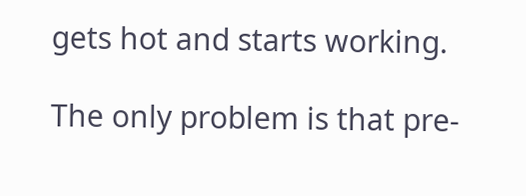gets hot and starts working.

The only problem is that pre-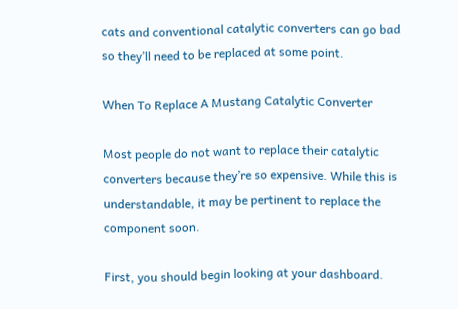cats and conventional catalytic converters can go bad so they’ll need to be replaced at some point.

When To Replace A Mustang Catalytic Converter

Most people do not want to replace their catalytic converters because they’re so expensive. While this is understandable, it may be pertinent to replace the component soon.

First, you should begin looking at your dashboard.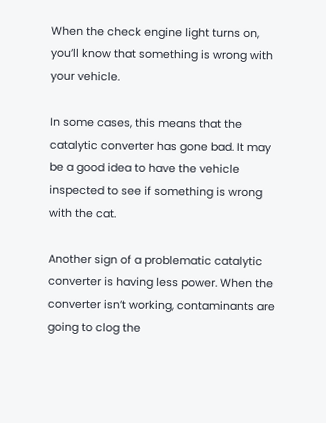When the check engine light turns on, you’ll know that something is wrong with your vehicle.

In some cases, this means that the catalytic converter has gone bad. It may be a good idea to have the vehicle inspected to see if something is wrong with the cat.

Another sign of a problematic catalytic converter is having less power. When the converter isn’t working, contaminants are going to clog the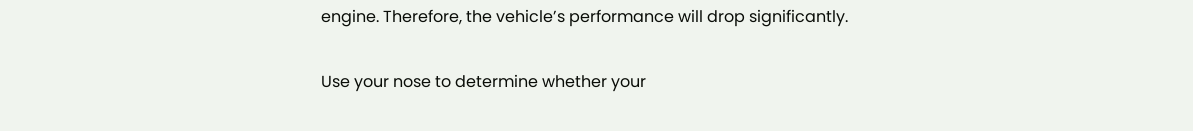engine. Therefore, the vehicle’s performance will drop significantly.

Use your nose to determine whether your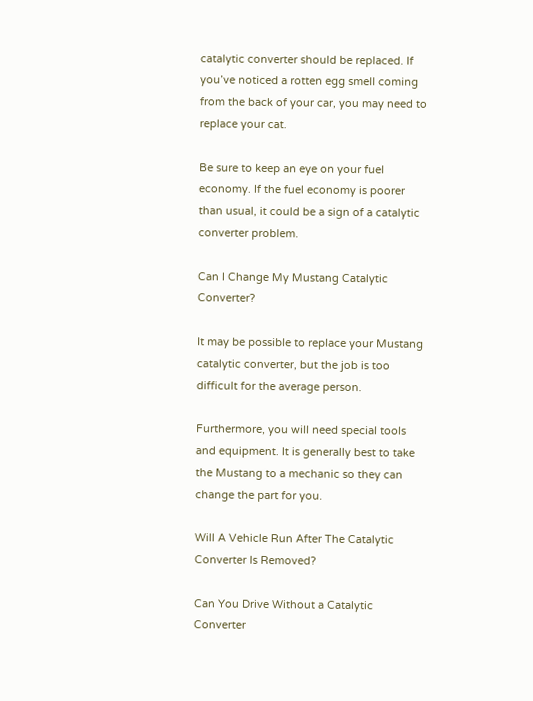catalytic converter should be replaced. If you’ve noticed a rotten egg smell coming from the back of your car, you may need to replace your cat.

Be sure to keep an eye on your fuel economy. If the fuel economy is poorer than usual, it could be a sign of a catalytic converter problem.

Can I Change My Mustang Catalytic Converter?

It may be possible to replace your Mustang catalytic converter, but the job is too difficult for the average person.

Furthermore, you will need special tools and equipment. It is generally best to take the Mustang to a mechanic so they can change the part for you.

Will A Vehicle Run After The Catalytic Converter Is Removed?

Can You Drive Without a Catalytic Converter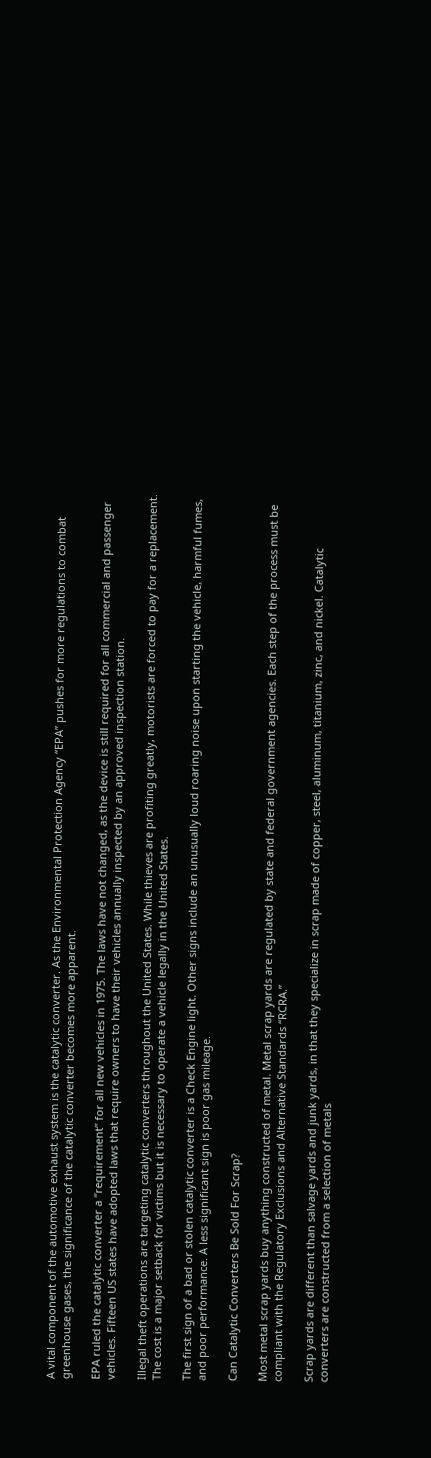A vital component of the automotive exhaust system is the catalytic converter. As the Environmental Protection Agency “EPA” pushes for more regulations to combat greenhouse gases, the significance of the catalytic converter becomes more apparent.

EPA ruled the catalytic converter a “requirement” for all new vehicles in 1975. The laws have not changed, as the device is still required for all commercial and passenger vehicles. Fifteen US states have adopted laws that require owners to have their vehicles annually inspected by an approved inspection station.

Illegal theft operations are targeting catalytic converters throughout the United States. While thieves are profiting greatly, motorists are forced to pay for a replacement. The cost is a major setback for victims but it is necessary to operate a vehicle legally in the United States.

The first sign of a bad or stolen catalytic converter is a Check Engine light. Other signs include an unusually loud roaring noise upon starting the vehicle, harmful fumes, and poor performance. A less significant sign is poor gas mileage.

Can Catalytic Converters Be Sold For Scrap?

Most metal scrap yards buy anything constructed of metal. Metal scrap yards are regulated by state and federal government agencies. Each step of the process must be compliant with the Regulatory Exclusions and Alternative Standards “RCRA.”

Scrap yards are different than salvage yards and junk yards, in that they specialize in scrap made of copper, steel, aluminum, titanium, zinc, and nickel. Catalytic converters are constructed from a selection of metals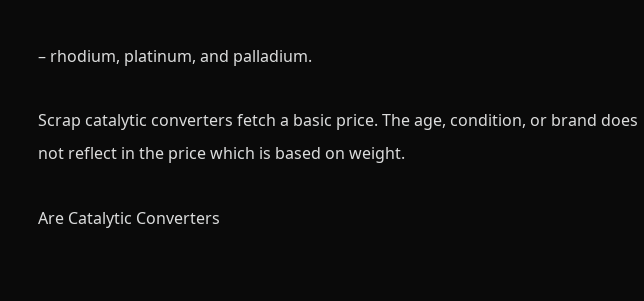– rhodium, platinum, and palladium.

Scrap catalytic converters fetch a basic price. The age, condition, or brand does not reflect in the price which is based on weight.

Are Catalytic Converters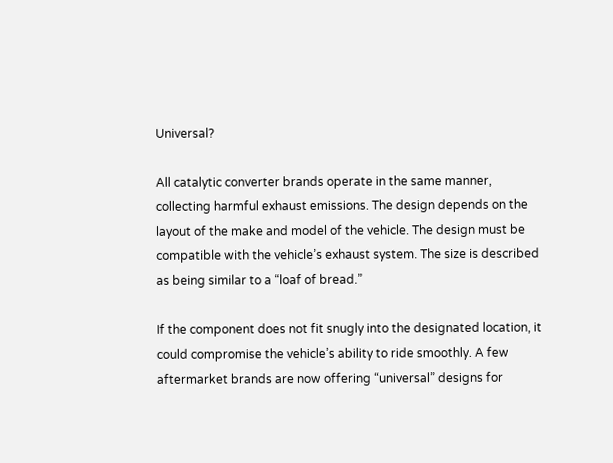Universal?

All catalytic converter brands operate in the same manner, collecting harmful exhaust emissions. The design depends on the layout of the make and model of the vehicle. The design must be compatible with the vehicle’s exhaust system. The size is described as being similar to a “loaf of bread.”

If the component does not fit snugly into the designated location, it could compromise the vehicle’s ability to ride smoothly. A few aftermarket brands are now offering “universal” designs for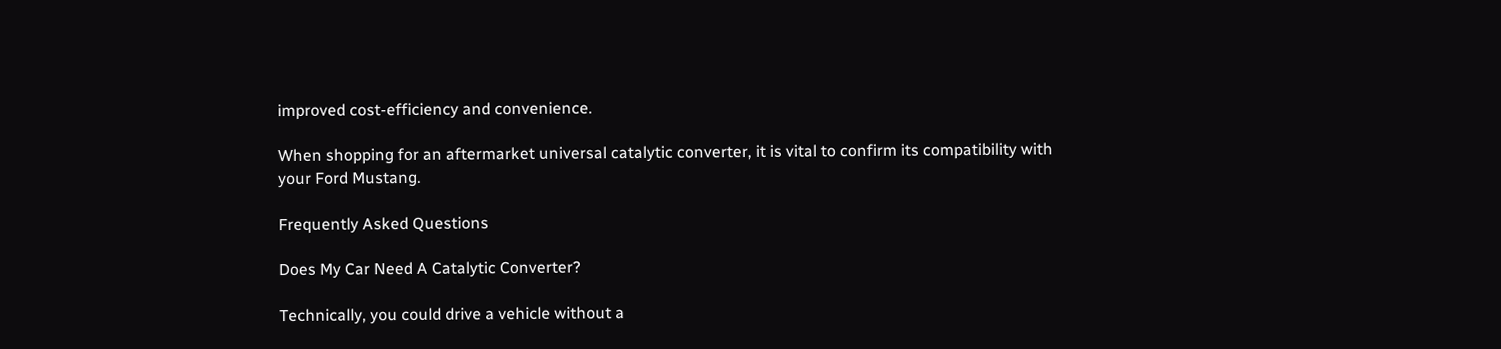improved cost-efficiency and convenience.

When shopping for an aftermarket universal catalytic converter, it is vital to confirm its compatibility with your Ford Mustang.

Frequently Asked Questions

Does My Car Need A Catalytic Converter?

Technically, you could drive a vehicle without a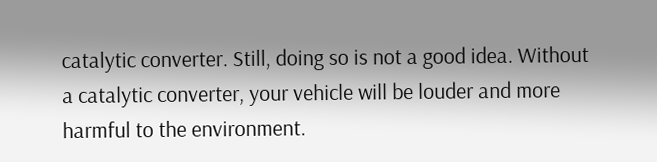catalytic converter. Still, doing so is not a good idea. Without a catalytic converter, your vehicle will be louder and more harmful to the environment.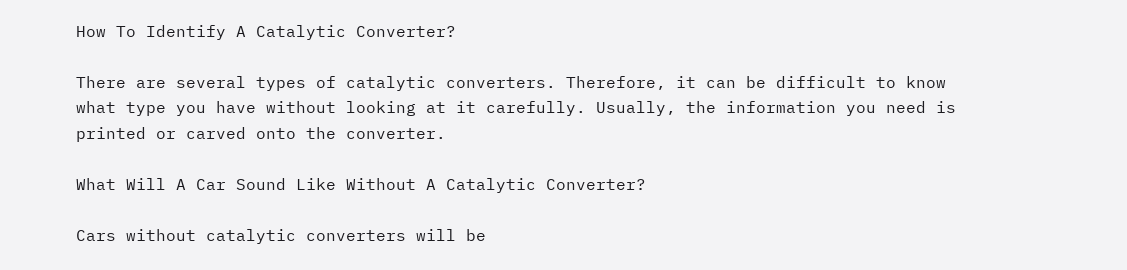How To Identify A Catalytic Converter?

There are several types of catalytic converters. Therefore, it can be difficult to know what type you have without looking at it carefully. Usually, the information you need is printed or carved onto the converter.

What Will A Car Sound Like Without A Catalytic Converter?

Cars without catalytic converters will be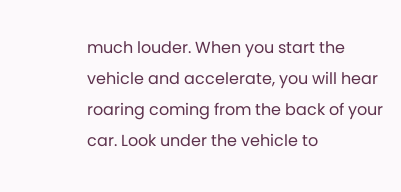much louder. When you start the vehicle and accelerate, you will hear roaring coming from the back of your car. Look under the vehicle to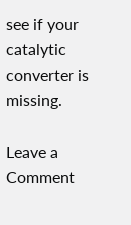see if your catalytic converter is missing.

Leave a Comment